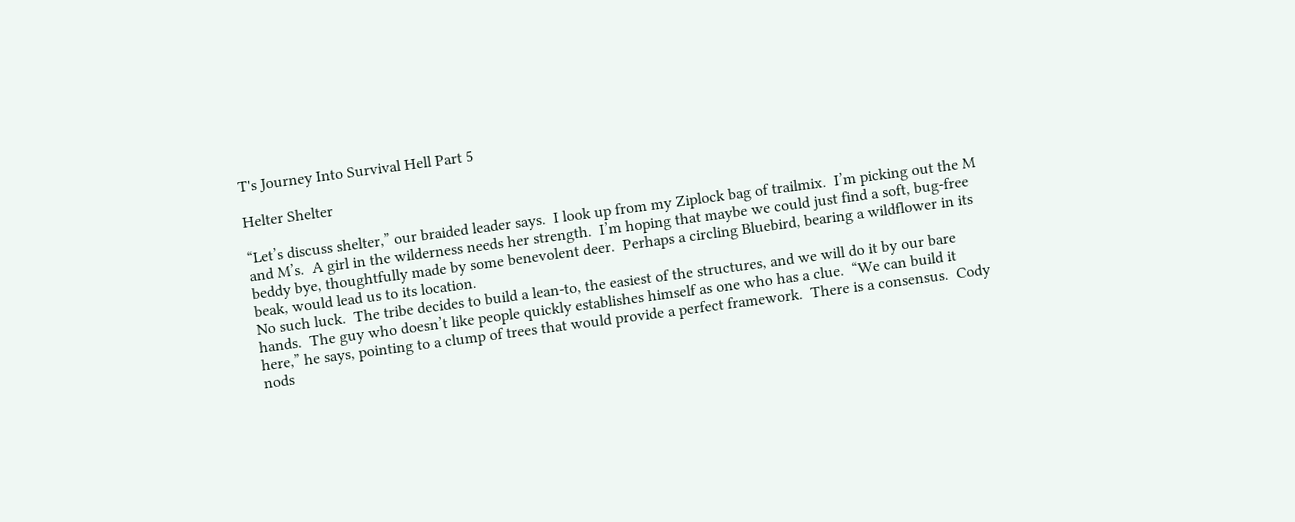T's Journey Into Survival Hell Part 5

Helter Shelter

“Let’s discuss shelter,” our braided leader says.  I look up from my Ziplock bag of trailmix.  I’m picking out the M and M’s.  A girl in the wilderness needs her strength.  I’m hoping that maybe we could just find a soft, bug-free beddy bye, thoughtfully made by some benevolent deer.  Perhaps a circling Bluebird, bearing a wildflower in its beak, would lead us to its location.
No such luck.  The tribe decides to build a lean-to, the easiest of the structures, and we will do it by our bare hands.  The guy who doesn’t like people quickly establishes himself as one who has a clue.  “We can build it here,” he says, pointing to a clump of trees that would provide a perfect framework.  There is a consensus.  Cody nods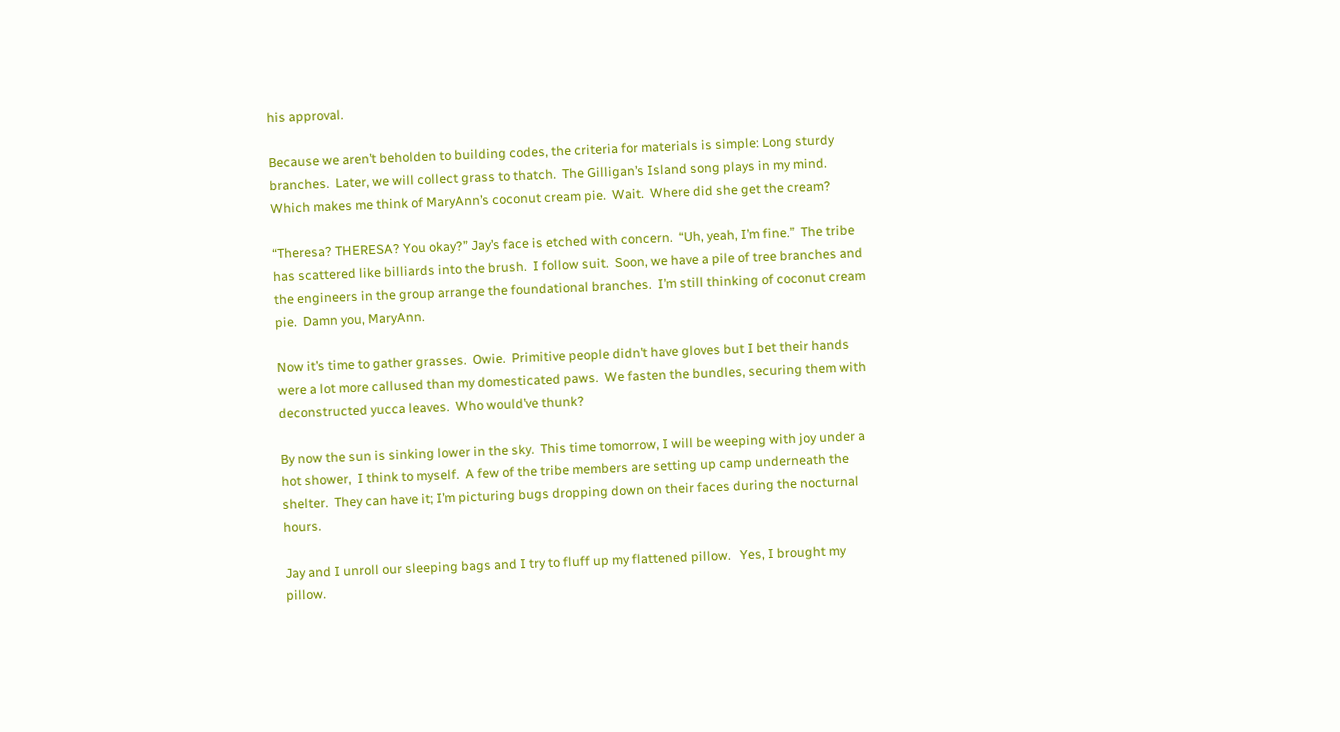his approval.

Because we aren’t beholden to building codes, the criteria for materials is simple: Long sturdy branches.  Later, we will collect grass to thatch.  The Gilligan’s Island song plays in my mind.  Which makes me think of MaryAnn’s coconut cream pie.  Wait.  Where did she get the cream?

“Theresa? THERESA? You okay?” Jay’s face is etched with concern.  “Uh, yeah, I’m fine.”  The tribe has scattered like billiards into the brush.  I follow suit.  Soon, we have a pile of tree branches and the engineers in the group arrange the foundational branches.  I’m still thinking of coconut cream pie.  Damn you, MaryAnn.

Now it’s time to gather grasses.  Owie.  Primitive people didn’t have gloves but I bet their hands were a lot more callused than my domesticated paws.  We fasten the bundles, securing them with deconstructed yucca leaves.  Who would’ve thunk?

By now the sun is sinking lower in the sky.  This time tomorrow, I will be weeping with joy under a hot shower,  I think to myself.  A few of the tribe members are setting up camp underneath the shelter.  They can have it; I’m picturing bugs dropping down on their faces during the nocturnal hours.

Jay and I unroll our sleeping bags and I try to fluff up my flattened pillow.   Yes, I brought my pillow.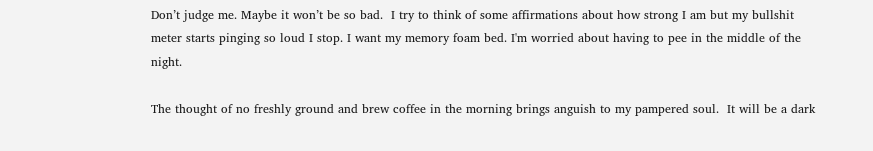Don’t judge me. Maybe it won’t be so bad.  I try to think of some affirmations about how strong I am but my bullshit meter starts pinging so loud I stop. I want my memory foam bed. I'm worried about having to pee in the middle of the night.

The thought of no freshly ground and brew coffee in the morning brings anguish to my pampered soul.  It will be a dark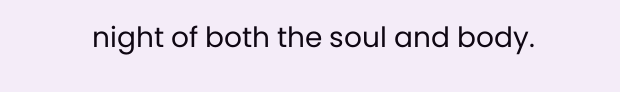night of both the soul and body.